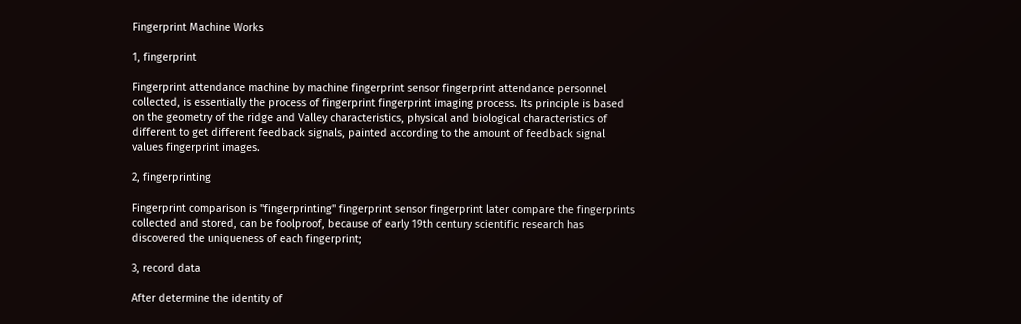Fingerprint Machine Works

1, fingerprint

Fingerprint attendance machine by machine fingerprint sensor fingerprint attendance personnel collected, is essentially the process of fingerprint fingerprint imaging process. Its principle is based on the geometry of the ridge and Valley characteristics, physical and biological characteristics of different to get different feedback signals, painted according to the amount of feedback signal values fingerprint images.

2, fingerprinting

Fingerprint comparison is "fingerprinting" fingerprint sensor fingerprint later compare the fingerprints collected and stored, can be foolproof, because of early 19th century scientific research has discovered the uniqueness of each fingerprint;

3, record data

After determine the identity of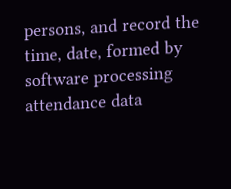persons, and record the time, date, formed by software processing attendance data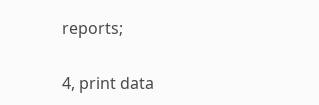reports;

4, print data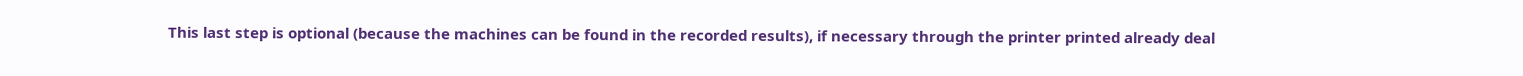This last step is optional (because the machines can be found in the recorded results), if necessary through the printer printed already deal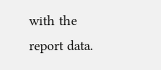with the report data.